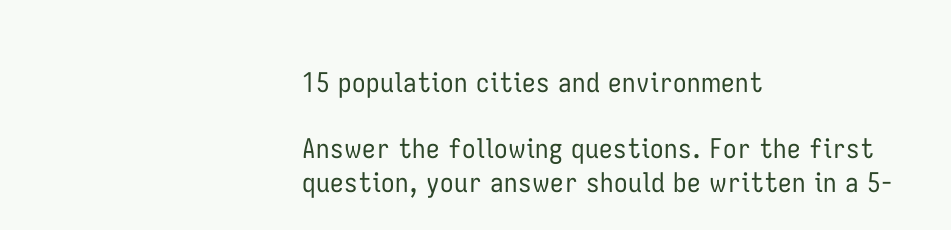15 population cities and environment

Answer the following questions. For the first question, your answer should be written in a 5-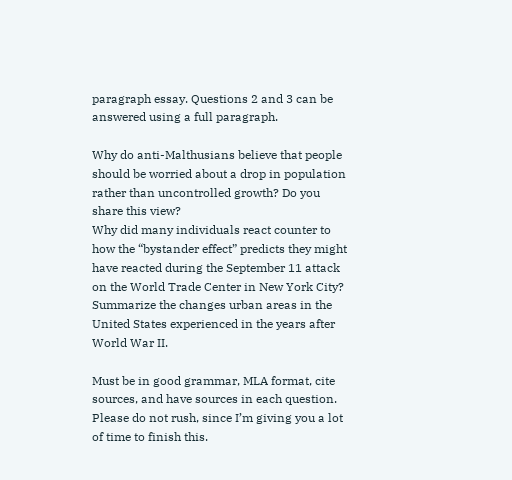paragraph essay. Questions 2 and 3 can be answered using a full paragraph.

Why do anti-Malthusians believe that people should be worried about a drop in population rather than uncontrolled growth? Do you share this view?
Why did many individuals react counter to how the “bystander effect” predicts they might have reacted during the September 11 attack on the World Trade Center in New York City?
Summarize the changes urban areas in the United States experienced in the years after World War II.

Must be in good grammar, MLA format, cite sources, and have sources in each question.
Please do not rush, since I’m giving you a lot of time to finish this.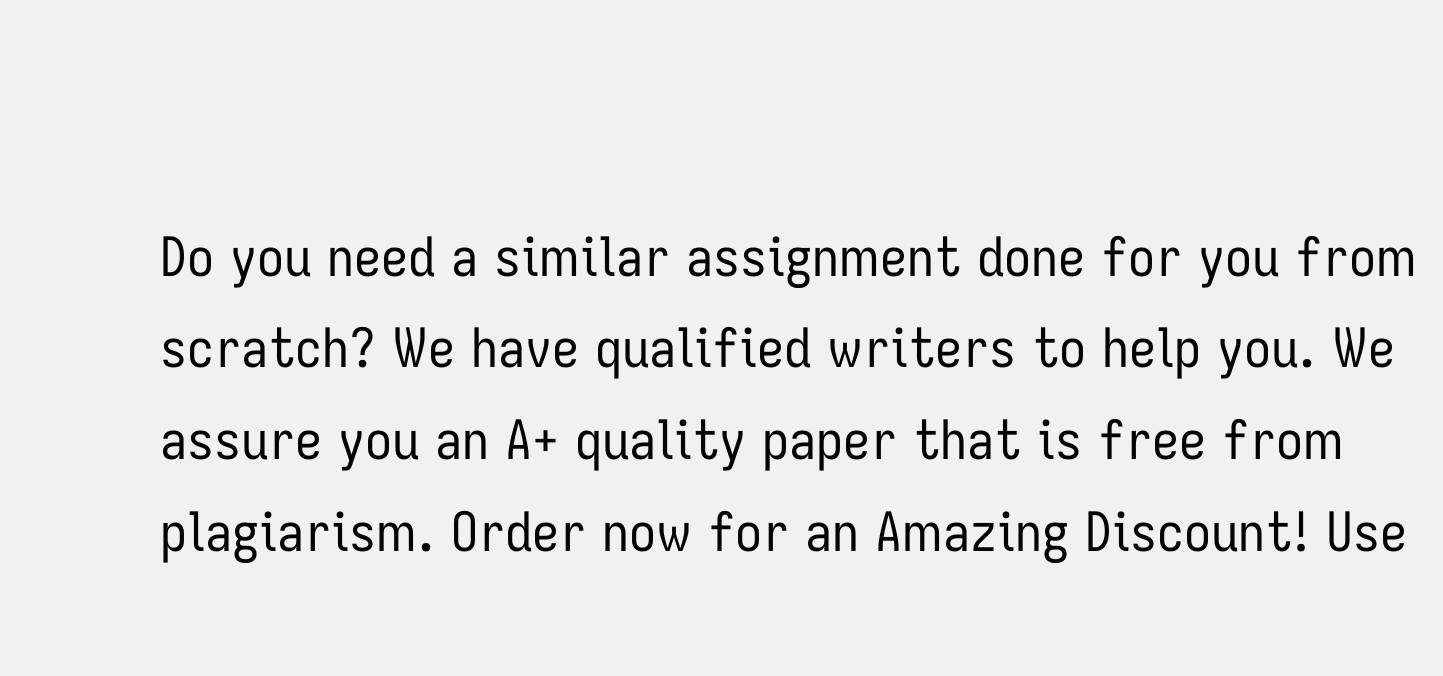Do you need a similar assignment done for you from scratch? We have qualified writers to help you. We assure you an A+ quality paper that is free from plagiarism. Order now for an Amazing Discount! Use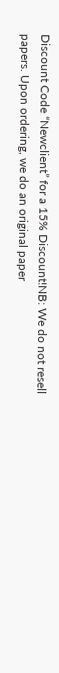Discount Code “Newclient” for a 15% Discount!NB: We do not resell papers. Upon ordering, we do an original paper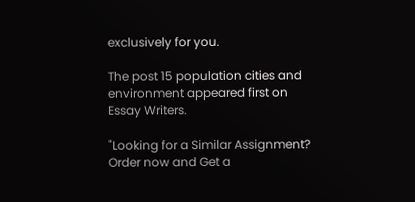exclusively for you.

The post 15 population cities and environment appeared first on Essay Writers.

"Looking for a Similar Assignment? Order now and Get a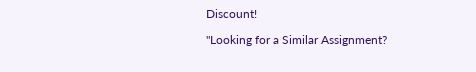Discount!

"Looking for a Similar Assignment?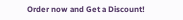Order now and Get a Discount!